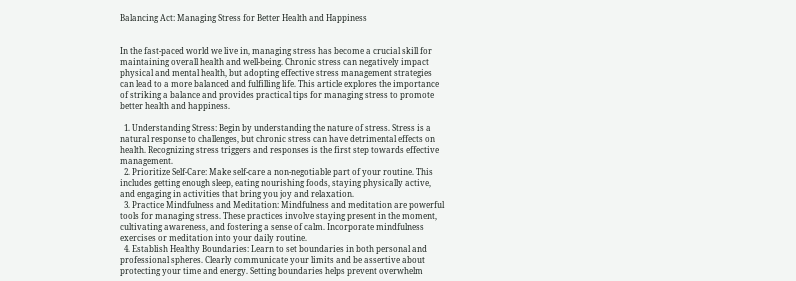Balancing Act: Managing Stress for Better Health and Happiness


In the fast-paced world we live in, managing stress has become a crucial skill for maintaining overall health and well-being. Chronic stress can negatively impact physical and mental health, but adopting effective stress management strategies can lead to a more balanced and fulfilling life. This article explores the importance of striking a balance and provides practical tips for managing stress to promote better health and happiness.

  1. Understanding Stress: Begin by understanding the nature of stress. Stress is a natural response to challenges, but chronic stress can have detrimental effects on health. Recognizing stress triggers and responses is the first step towards effective management.
  2. Prioritize Self-Care: Make self-care a non-negotiable part of your routine. This includes getting enough sleep, eating nourishing foods, staying physically active, and engaging in activities that bring you joy and relaxation.
  3. Practice Mindfulness and Meditation: Mindfulness and meditation are powerful tools for managing stress. These practices involve staying present in the moment, cultivating awareness, and fostering a sense of calm. Incorporate mindfulness exercises or meditation into your daily routine.
  4. Establish Healthy Boundaries: Learn to set boundaries in both personal and professional spheres. Clearly communicate your limits and be assertive about protecting your time and energy. Setting boundaries helps prevent overwhelm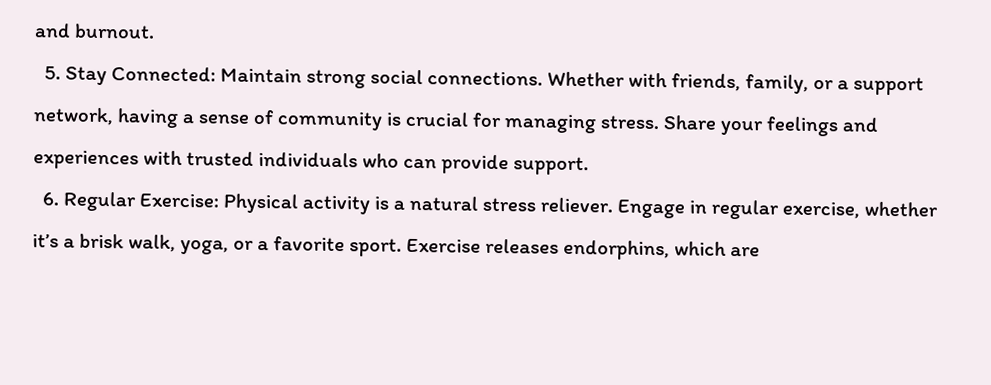and burnout.
  5. Stay Connected: Maintain strong social connections. Whether with friends, family, or a support network, having a sense of community is crucial for managing stress. Share your feelings and experiences with trusted individuals who can provide support.
  6. Regular Exercise: Physical activity is a natural stress reliever. Engage in regular exercise, whether it’s a brisk walk, yoga, or a favorite sport. Exercise releases endorphins, which are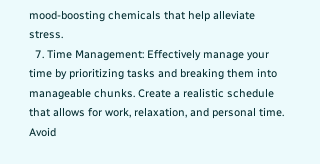mood-boosting chemicals that help alleviate stress.
  7. Time Management: Effectively manage your time by prioritizing tasks and breaking them into manageable chunks. Create a realistic schedule that allows for work, relaxation, and personal time. Avoid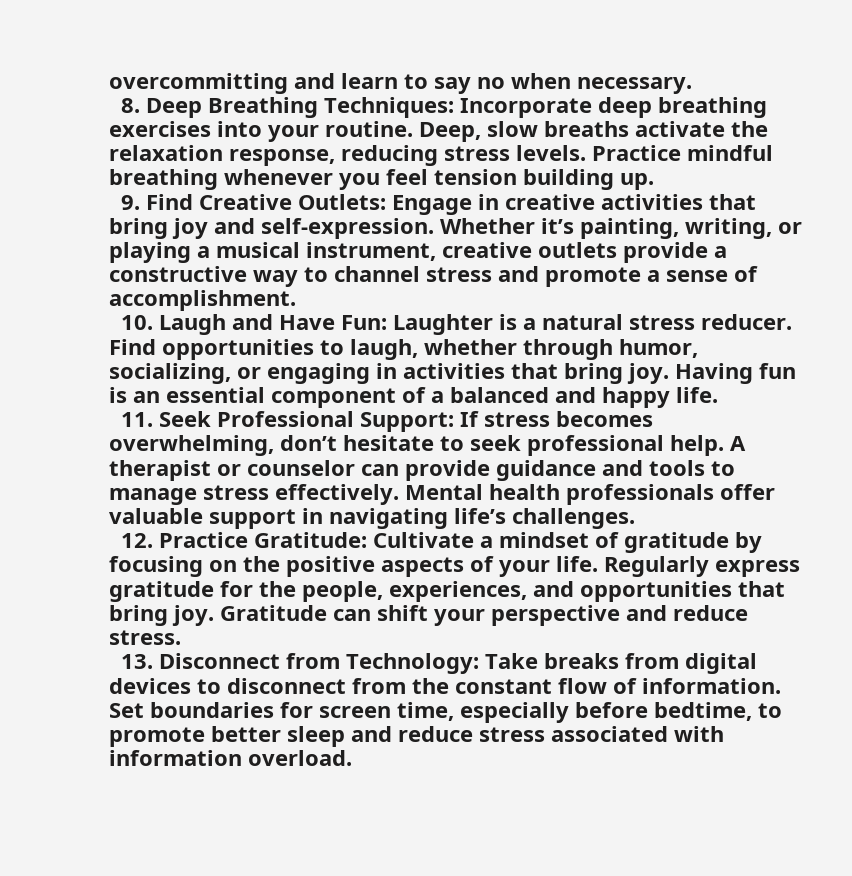overcommitting and learn to say no when necessary.
  8. Deep Breathing Techniques: Incorporate deep breathing exercises into your routine. Deep, slow breaths activate the relaxation response, reducing stress levels. Practice mindful breathing whenever you feel tension building up.
  9. Find Creative Outlets: Engage in creative activities that bring joy and self-expression. Whether it’s painting, writing, or playing a musical instrument, creative outlets provide a constructive way to channel stress and promote a sense of accomplishment.
  10. Laugh and Have Fun: Laughter is a natural stress reducer. Find opportunities to laugh, whether through humor, socializing, or engaging in activities that bring joy. Having fun is an essential component of a balanced and happy life.
  11. Seek Professional Support: If stress becomes overwhelming, don’t hesitate to seek professional help. A therapist or counselor can provide guidance and tools to manage stress effectively. Mental health professionals offer valuable support in navigating life’s challenges.
  12. Practice Gratitude: Cultivate a mindset of gratitude by focusing on the positive aspects of your life. Regularly express gratitude for the people, experiences, and opportunities that bring joy. Gratitude can shift your perspective and reduce stress.
  13. Disconnect from Technology: Take breaks from digital devices to disconnect from the constant flow of information. Set boundaries for screen time, especially before bedtime, to promote better sleep and reduce stress associated with information overload.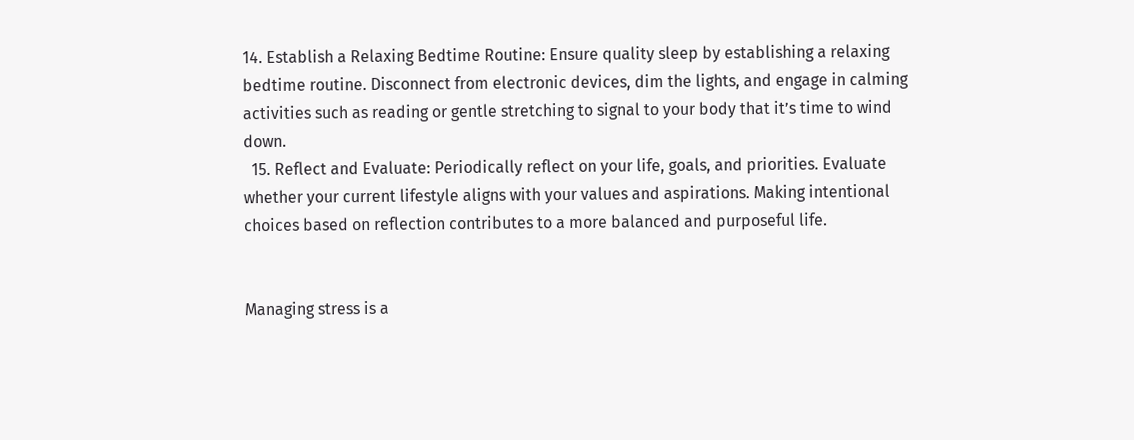14. Establish a Relaxing Bedtime Routine: Ensure quality sleep by establishing a relaxing bedtime routine. Disconnect from electronic devices, dim the lights, and engage in calming activities such as reading or gentle stretching to signal to your body that it’s time to wind down.
  15. Reflect and Evaluate: Periodically reflect on your life, goals, and priorities. Evaluate whether your current lifestyle aligns with your values and aspirations. Making intentional choices based on reflection contributes to a more balanced and purposeful life.


Managing stress is a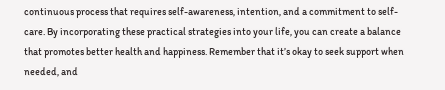continuous process that requires self-awareness, intention, and a commitment to self-care. By incorporating these practical strategies into your life, you can create a balance that promotes better health and happiness. Remember that it’s okay to seek support when needed, and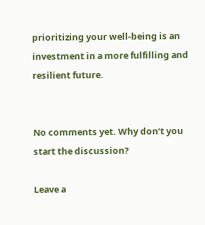prioritizing your well-being is an investment in a more fulfilling and resilient future.


No comments yet. Why don’t you start the discussion?

Leave a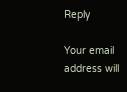Reply

Your email address will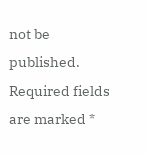not be published. Required fields are marked *